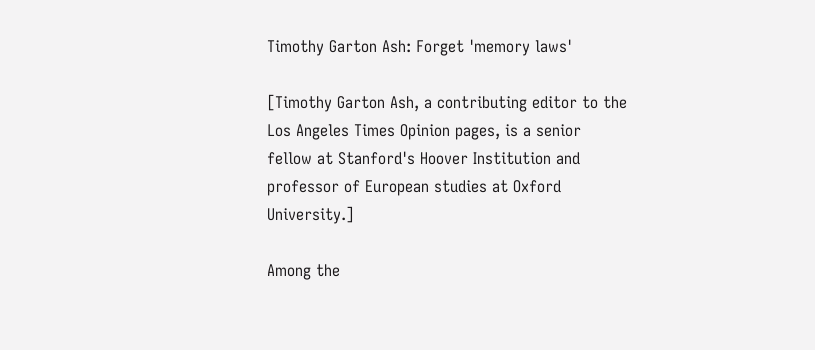Timothy Garton Ash: Forget 'memory laws'

[Timothy Garton Ash, a contributing editor to the Los Angeles Times Opinion pages, is a senior fellow at Stanford's Hoover Institution and professor of European studies at Oxford University.]

Among the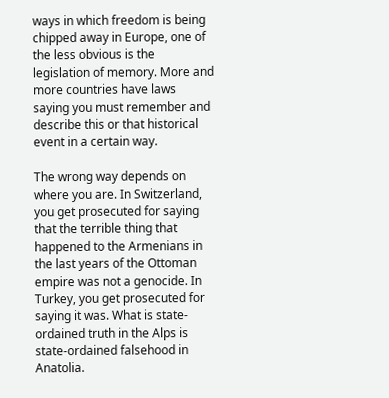ways in which freedom is being chipped away in Europe, one of the less obvious is the legislation of memory. More and more countries have laws saying you must remember and describe this or that historical event in a certain way.

The wrong way depends on where you are. In Switzerland, you get prosecuted for saying that the terrible thing that happened to the Armenians in the last years of the Ottoman empire was not a genocide. In Turkey, you get prosecuted for saying it was. What is state-ordained truth in the Alps is state-ordained falsehood in Anatolia.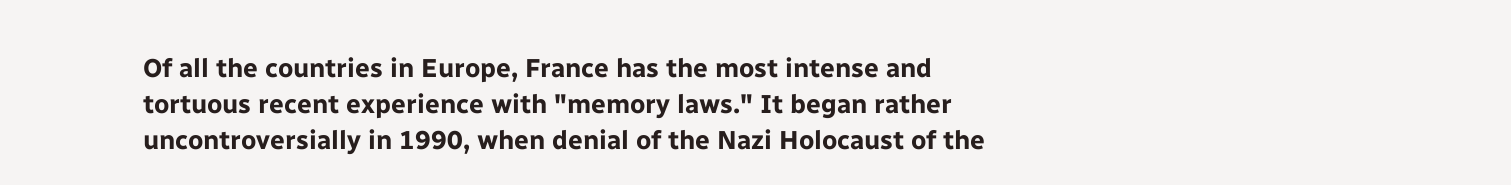Of all the countries in Europe, France has the most intense and tortuous recent experience with "memory laws." It began rather uncontroversially in 1990, when denial of the Nazi Holocaust of the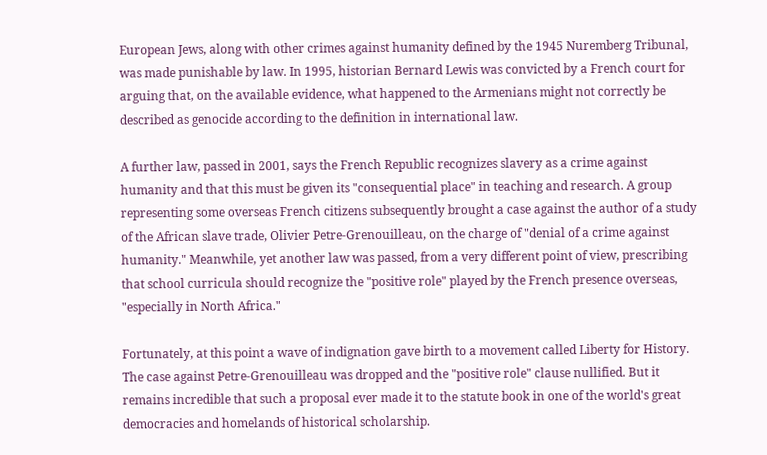European Jews, along with other crimes against humanity defined by the 1945 Nuremberg Tribunal, was made punishable by law. In 1995, historian Bernard Lewis was convicted by a French court for arguing that, on the available evidence, what happened to the Armenians might not correctly be described as genocide according to the definition in international law.

A further law, passed in 2001, says the French Republic recognizes slavery as a crime against humanity and that this must be given its "consequential place" in teaching and research. A group representing some overseas French citizens subsequently brought a case against the author of a study of the African slave trade, Olivier Petre-Grenouilleau, on the charge of "denial of a crime against humanity." Meanwhile, yet another law was passed, from a very different point of view, prescribing that school curricula should recognize the "positive role" played by the French presence overseas, "especially in North Africa."

Fortunately, at this point a wave of indignation gave birth to a movement called Liberty for History. The case against Petre-Grenouilleau was dropped and the "positive role" clause nullified. But it remains incredible that such a proposal ever made it to the statute book in one of the world's great democracies and homelands of historical scholarship.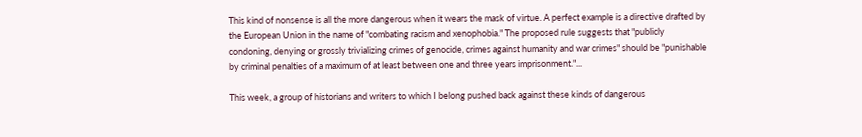This kind of nonsense is all the more dangerous when it wears the mask of virtue. A perfect example is a directive drafted by the European Union in the name of "combating racism and xenophobia." The proposed rule suggests that "publicly condoning, denying or grossly trivializing crimes of genocide, crimes against humanity and war crimes" should be "punishable by criminal penalties of a maximum of at least between one and three years imprisonment."...

This week, a group of historians and writers to which I belong pushed back against these kinds of dangerous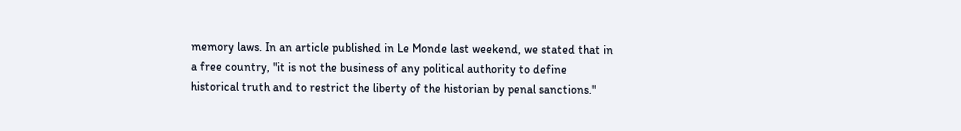memory laws. In an article published in Le Monde last weekend, we stated that in a free country, "it is not the business of any political authority to define historical truth and to restrict the liberty of the historian by penal sanctions."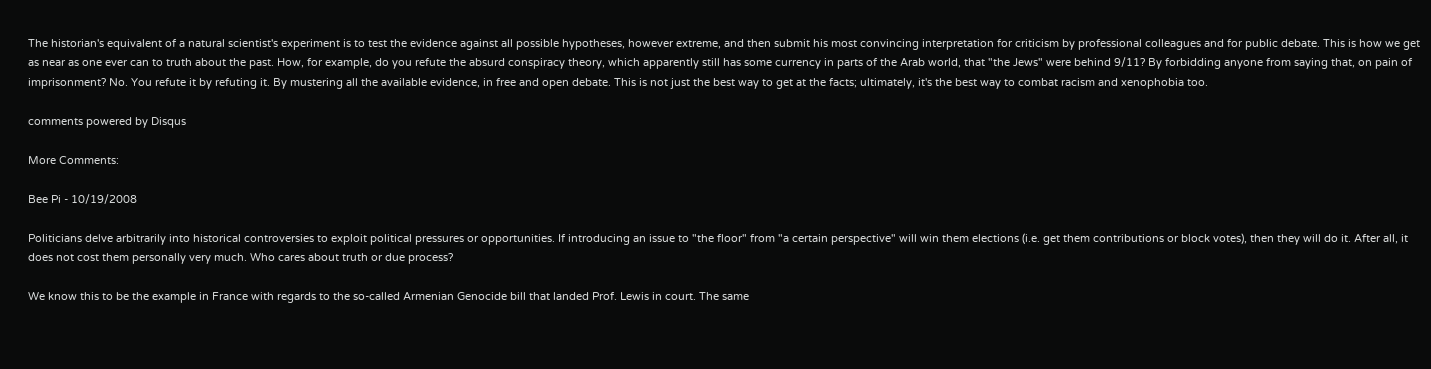The historian's equivalent of a natural scientist's experiment is to test the evidence against all possible hypotheses, however extreme, and then submit his most convincing interpretation for criticism by professional colleagues and for public debate. This is how we get as near as one ever can to truth about the past. How, for example, do you refute the absurd conspiracy theory, which apparently still has some currency in parts of the Arab world, that "the Jews" were behind 9/11? By forbidding anyone from saying that, on pain of imprisonment? No. You refute it by refuting it. By mustering all the available evidence, in free and open debate. This is not just the best way to get at the facts; ultimately, it's the best way to combat racism and xenophobia too.

comments powered by Disqus

More Comments:

Bee Pi - 10/19/2008

Politicians delve arbitrarily into historical controversies to exploit political pressures or opportunities. If introducing an issue to "the floor" from "a certain perspective" will win them elections (i.e. get them contributions or block votes), then they will do it. After all, it does not cost them personally very much. Who cares about truth or due process?

We know this to be the example in France with regards to the so-called Armenian Genocide bill that landed Prof. Lewis in court. The same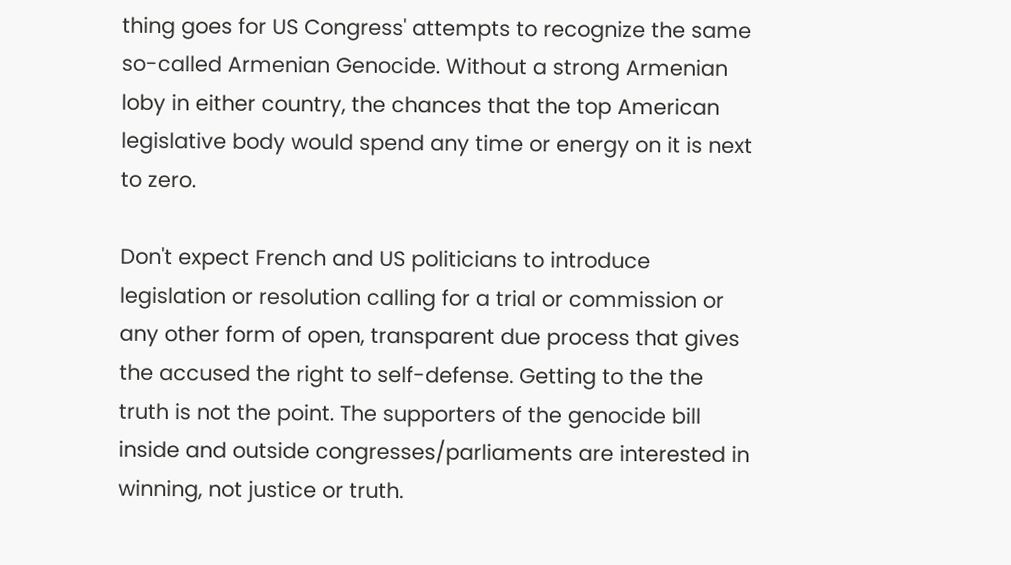thing goes for US Congress' attempts to recognize the same so-called Armenian Genocide. Without a strong Armenian loby in either country, the chances that the top American legislative body would spend any time or energy on it is next to zero.

Don't expect French and US politicians to introduce legislation or resolution calling for a trial or commission or any other form of open, transparent due process that gives the accused the right to self-defense. Getting to the the truth is not the point. The supporters of the genocide bill inside and outside congresses/parliaments are interested in winning, not justice or truth.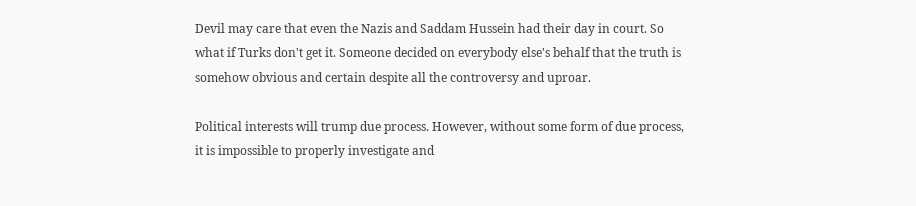Devil may care that even the Nazis and Saddam Hussein had their day in court. So what if Turks don't get it. Someone decided on everybody else's behalf that the truth is somehow obvious and certain despite all the controversy and uproar.

Political interests will trump due process. However, without some form of due process, it is impossible to properly investigate and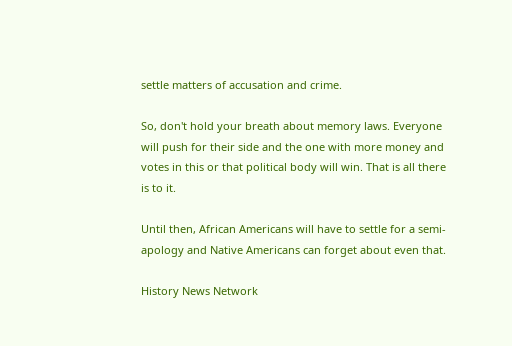settle matters of accusation and crime.

So, don't hold your breath about memory laws. Everyone will push for their side and the one with more money and votes in this or that political body will win. That is all there is to it.

Until then, African Americans will have to settle for a semi-apology and Native Americans can forget about even that.

History News Network